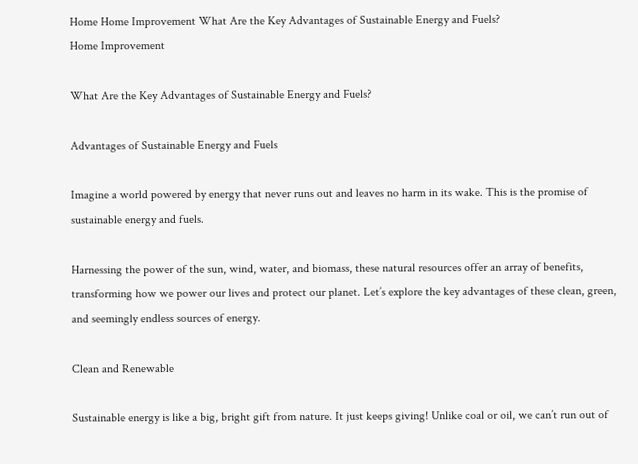Home Home Improvement What Are the Key Advantages of Sustainable Energy and Fuels?
Home Improvement

What Are the Key Advantages of Sustainable Energy and Fuels?

Advantages of Sustainable Energy and Fuels

Imagine a world powered by energy that never runs out and leaves no harm in its wake. This is the promise of sustainable energy and fuels.

Harnessing the power of the sun, wind, water, and biomass, these natural resources offer an array of benefits, transforming how we power our lives and protect our planet. Let’s explore the key advantages of these clean, green, and seemingly endless sources of energy.

Clean and Renewable

Sustainable energy is like a big, bright gift from nature. It just keeps giving! Unlike coal or oil, we can’t run out of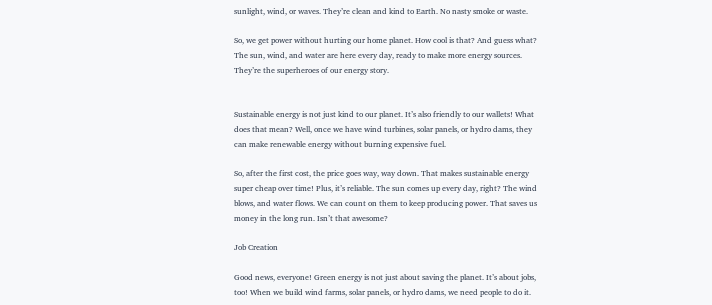sunlight, wind, or waves. They’re clean and kind to Earth. No nasty smoke or waste.

So, we get power without hurting our home planet. How cool is that? And guess what? The sun, wind, and water are here every day, ready to make more energy sources. They’re the superheroes of our energy story.


Sustainable energy is not just kind to our planet. It’s also friendly to our wallets! What does that mean? Well, once we have wind turbines, solar panels, or hydro dams, they can make renewable energy without burning expensive fuel.

So, after the first cost, the price goes way, way down. That makes sustainable energy super cheap over time! Plus, it’s reliable. The sun comes up every day, right? The wind blows, and water flows. We can count on them to keep producing power. That saves us money in the long run. Isn’t that awesome?

Job Creation

Good news, everyone! Green energy is not just about saving the planet. It’s about jobs, too! When we build wind farms, solar panels, or hydro dams, we need people to do it.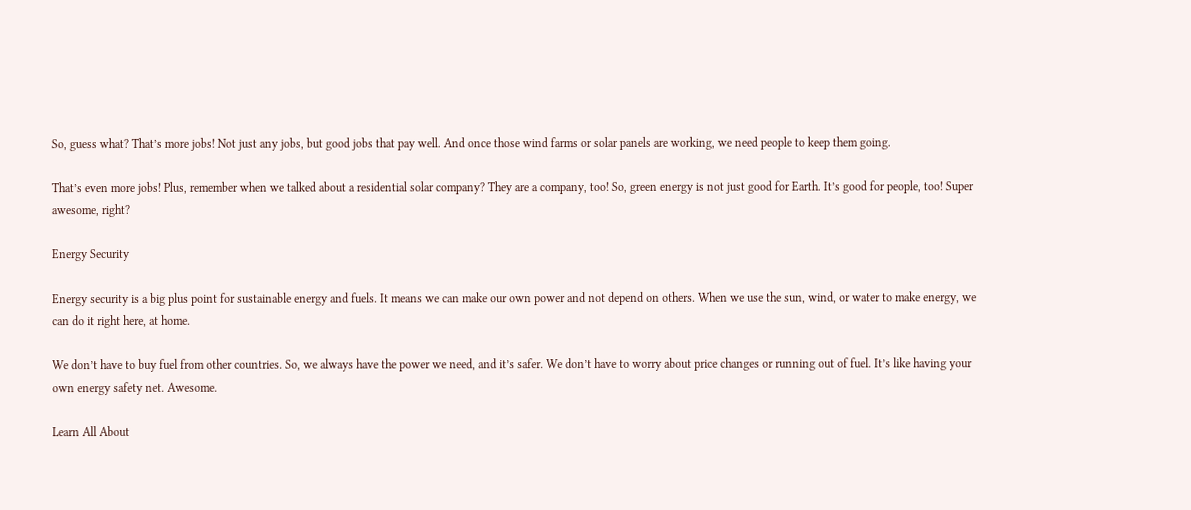So, guess what? That’s more jobs! Not just any jobs, but good jobs that pay well. And once those wind farms or solar panels are working, we need people to keep them going.

That’s even more jobs! Plus, remember when we talked about a residential solar company? They are a company, too! So, green energy is not just good for Earth. It’s good for people, too! Super awesome, right?

Energy Security

Energy security is a big plus point for sustainable energy and fuels. It means we can make our own power and not depend on others. When we use the sun, wind, or water to make energy, we can do it right here, at home.

We don’t have to buy fuel from other countries. So, we always have the power we need, and it’s safer. We don’t have to worry about price changes or running out of fuel. It’s like having your own energy safety net. Awesome.

Learn All About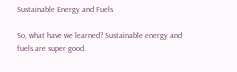Sustainable Energy and Fuels

So, what have we learned? Sustainable energy and fuels are super good.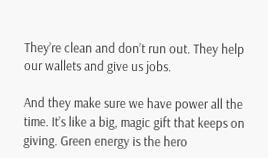They’re clean and don’t run out. They help our wallets and give us jobs.

And they make sure we have power all the time. It’s like a big, magic gift that keeps on giving. Green energy is the hero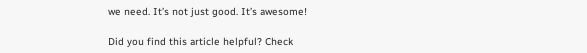we need. It’s not just good. It’s awesome!

Did you find this article helpful? Check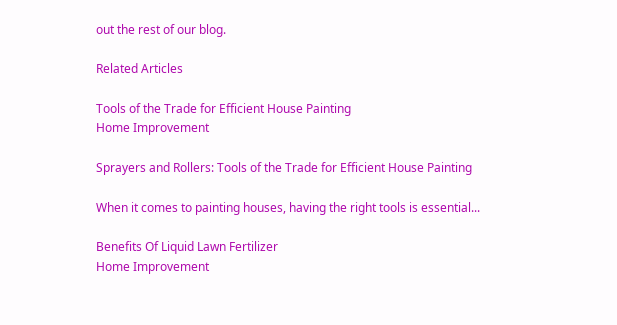out the rest of our blog.

Related Articles

Tools of the Trade for Efficient House Painting
Home Improvement

Sprayers and Rollers: Tools of the Trade for Efficient House Painting

When it comes to painting houses, having the right tools is essential...

Benefits Of Liquid Lawn Fertilizer
Home Improvement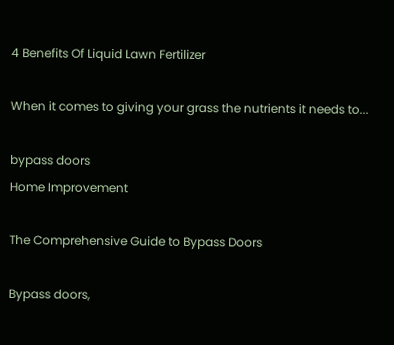4 Benefits Of Liquid Lawn Fertilizer

When it comes to giving your grass the nutrients it needs to...

bypass doors
Home Improvement

The Comprehensive Guide to Bypass Doors

Bypass doors,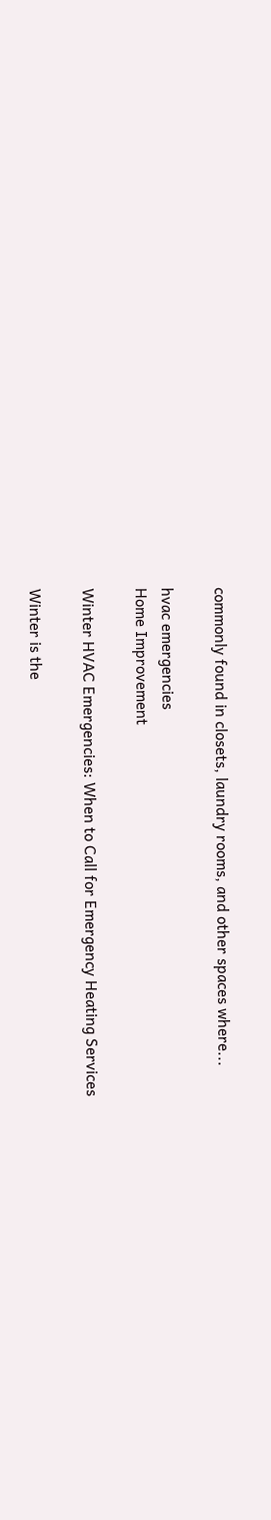commonly found in closets, laundry rooms, and other spaces where...

hvac emergencies
Home Improvement

Winter HVAC Emergencies: When to Call for Emergency Heating Services

Winter is the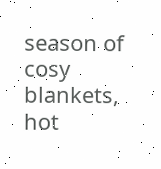season of cosy blankets, hot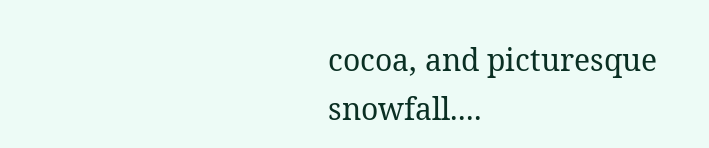cocoa, and picturesque snowfall....